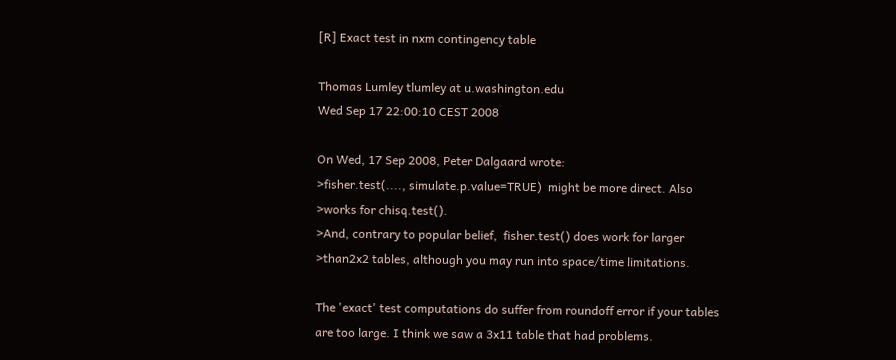[R] Exact test in nxm contingency table

Thomas Lumley tlumley at u.washington.edu
Wed Sep 17 22:00:10 CEST 2008

On Wed, 17 Sep 2008, Peter Dalgaard wrote:
>fisher.test(...., simulate.p.value=TRUE)  might be more direct. Also
>works for chisq.test().
>And, contrary to popular belief,  fisher.test() does work for larger
>than2x2 tables, although you may run into space/time limitations.

The 'exact' test computations do suffer from roundoff error if your tables
are too large. I think we saw a 3x11 table that had problems.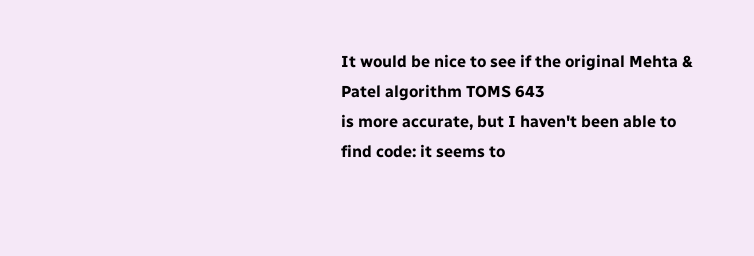It would be nice to see if the original Mehta & Patel algorithm TOMS 643
is more accurate, but I haven't been able to find code: it seems to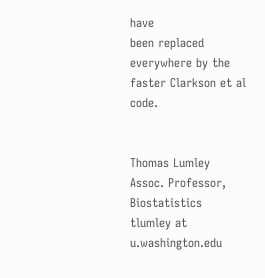have
been replaced everywhere by the faster Clarkson et al code.


Thomas Lumley           Assoc. Professor, Biostatistics
tlumley at u.washington.edu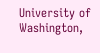University of Washington,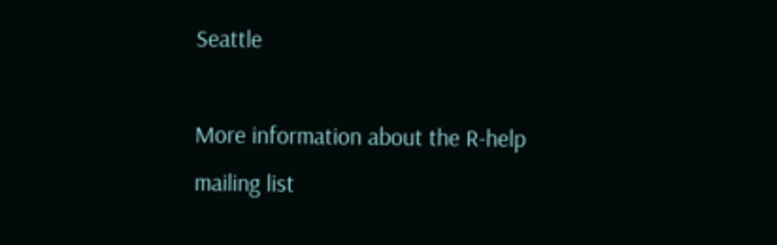Seattle

More information about the R-help mailing list